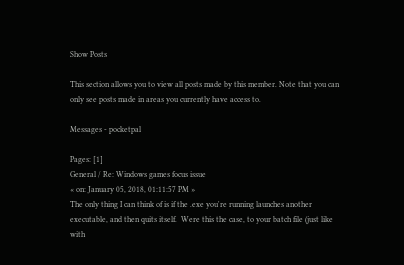Show Posts

This section allows you to view all posts made by this member. Note that you can only see posts made in areas you currently have access to.

Messages - pocketpal

Pages: [1]
General / Re: Windows games focus issue
« on: January 05, 2018, 01:11:57 PM »
The only thing I can think of is if the .exe you're running launches another executable, and then quits itself.  Were this the case, to your batch file (just like with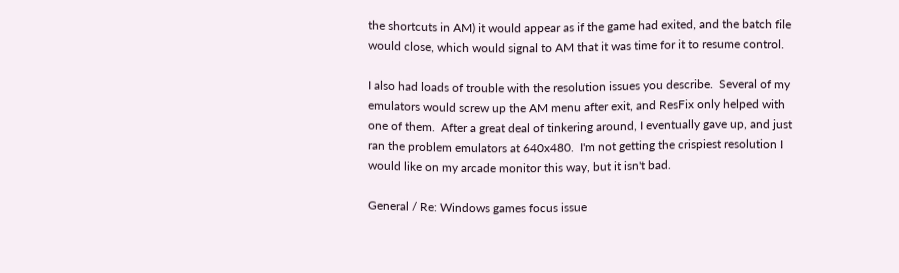the shortcuts in AM) it would appear as if the game had exited, and the batch file would close, which would signal to AM that it was time for it to resume control.

I also had loads of trouble with the resolution issues you describe.  Several of my emulators would screw up the AM menu after exit, and ResFix only helped with one of them.  After a great deal of tinkering around, I eventually gave up, and just ran the problem emulators at 640x480.  I'm not getting the crispiest resolution I would like on my arcade monitor this way, but it isn't bad.

General / Re: Windows games focus issue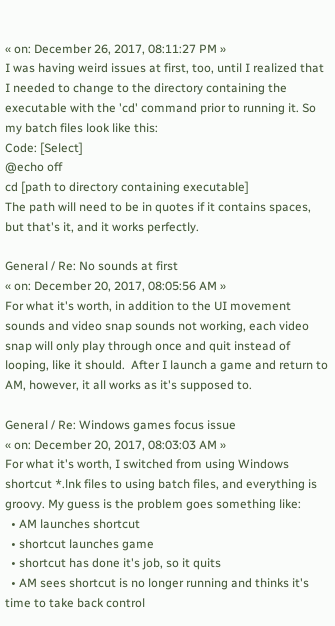« on: December 26, 2017, 08:11:27 PM »
I was having weird issues at first, too, until I realized that I needed to change to the directory containing the executable with the 'cd' command prior to running it. So my batch files look like this:
Code: [Select]
@echo off
cd [path to directory containing executable]
The path will need to be in quotes if it contains spaces, but that's it, and it works perfectly.

General / Re: No sounds at first
« on: December 20, 2017, 08:05:56 AM »
For what it's worth, in addition to the UI movement sounds and video snap sounds not working, each video snap will only play through once and quit instead of looping, like it should.  After I launch a game and return to AM, however, it all works as it's supposed to.

General / Re: Windows games focus issue
« on: December 20, 2017, 08:03:03 AM »
For what it's worth, I switched from using Windows shortcut *.lnk files to using batch files, and everything is groovy. My guess is the problem goes something like:
  • AM launches shortcut
  • shortcut launches game
  • shortcut has done it's job, so it quits
  • AM sees shortcut is no longer running and thinks it's time to take back control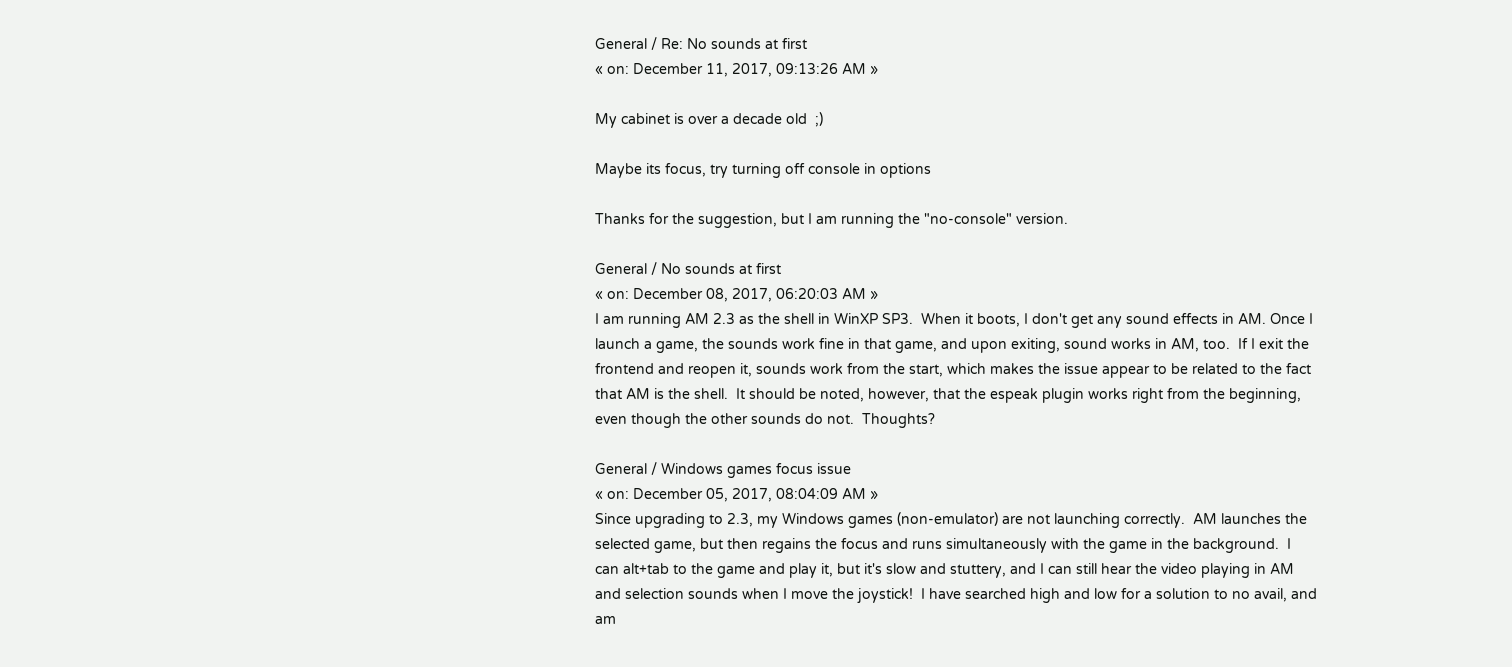General / Re: No sounds at first
« on: December 11, 2017, 09:13:26 AM »

My cabinet is over a decade old  ;)

Maybe its focus, try turning off console in options

Thanks for the suggestion, but I am running the "no-console" version.

General / No sounds at first
« on: December 08, 2017, 06:20:03 AM »
I am running AM 2.3 as the shell in WinXP SP3.  When it boots, I don't get any sound effects in AM. Once I launch a game, the sounds work fine in that game, and upon exiting, sound works in AM, too.  If I exit the frontend and reopen it, sounds work from the start, which makes the issue appear to be related to the fact that AM is the shell.  It should be noted, however, that the espeak plugin works right from the beginning, even though the other sounds do not.  Thoughts?

General / Windows games focus issue
« on: December 05, 2017, 08:04:09 AM »
Since upgrading to 2.3, my Windows games (non-emulator) are not launching correctly.  AM launches the selected game, but then regains the focus and runs simultaneously with the game in the background.  I can alt+tab to the game and play it, but it's slow and stuttery, and I can still hear the video playing in AM and selection sounds when I move the joystick!  I have searched high and low for a solution to no avail, and am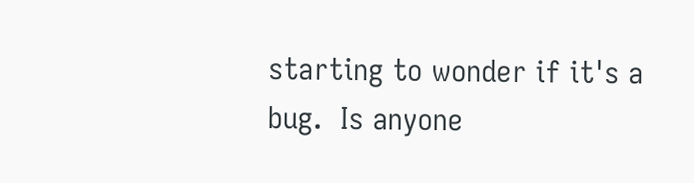starting to wonder if it's a bug.  Is anyone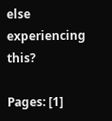else experiencing this?

Pages: [1]